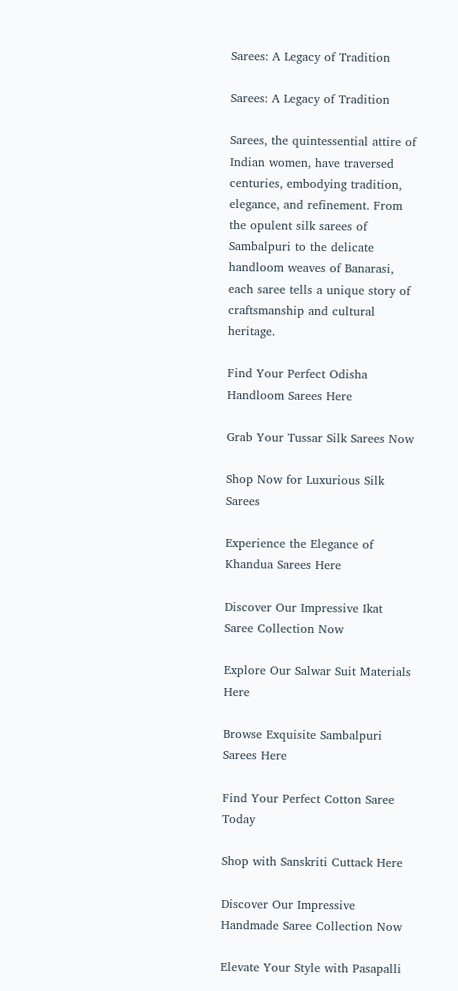Sarees: A Legacy of Tradition

Sarees: A Legacy of Tradition

Sarees, the quintessential attire of Indian women, have traversed centuries, embodying tradition, elegance, and refinement. From the opulent silk sarees of Sambalpuri to the delicate handloom weaves of Banarasi, each saree tells a unique story of craftsmanship and cultural heritage.

Find Your Perfect Odisha Handloom Sarees Here

Grab Your Tussar Silk Sarees Now

Shop Now for Luxurious Silk Sarees

Experience the Elegance of Khandua Sarees Here

Discover Our Impressive Ikat Saree Collection Now

Explore Our Salwar Suit Materials Here

Browse Exquisite Sambalpuri Sarees Here

Find Your Perfect Cotton Saree Today

Shop with Sanskriti Cuttack Here

Discover Our Impressive Handmade Saree Collection Now

Elevate Your Style with Pasapalli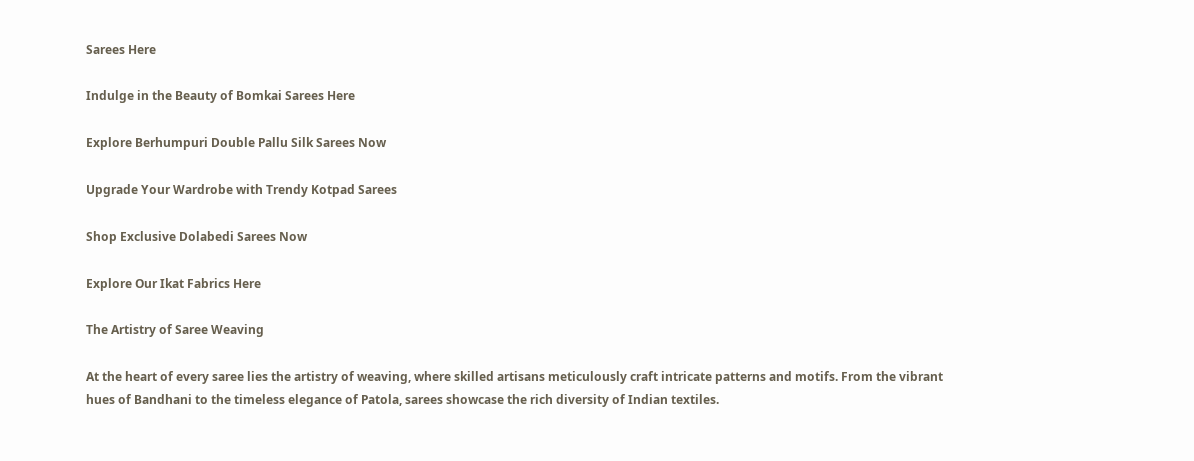Sarees Here

Indulge in the Beauty of Bomkai Sarees Here

Explore Berhumpuri Double Pallu Silk Sarees Now

Upgrade Your Wardrobe with Trendy Kotpad Sarees

Shop Exclusive Dolabedi Sarees Now

Explore Our Ikat Fabrics Here

The Artistry of Saree Weaving

At the heart of every saree lies the artistry of weaving, where skilled artisans meticulously craft intricate patterns and motifs. From the vibrant hues of Bandhani to the timeless elegance of Patola, sarees showcase the rich diversity of Indian textiles.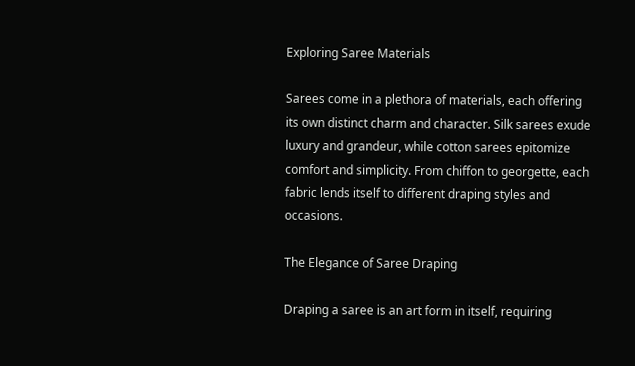Exploring Saree Materials

Sarees come in a plethora of materials, each offering its own distinct charm and character. Silk sarees exude luxury and grandeur, while cotton sarees epitomize comfort and simplicity. From chiffon to georgette, each fabric lends itself to different draping styles and occasions.

The Elegance of Saree Draping

Draping a saree is an art form in itself, requiring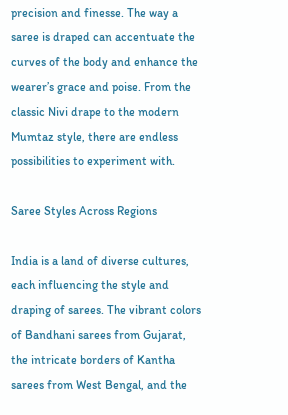precision and finesse. The way a saree is draped can accentuate the curves of the body and enhance the wearer’s grace and poise. From the classic Nivi drape to the modern Mumtaz style, there are endless possibilities to experiment with.

Saree Styles Across Regions

India is a land of diverse cultures, each influencing the style and draping of sarees. The vibrant colors of Bandhani sarees from Gujarat, the intricate borders of Kantha sarees from West Bengal, and the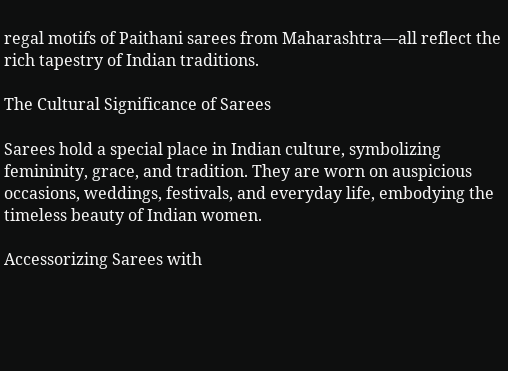regal motifs of Paithani sarees from Maharashtra—all reflect the rich tapestry of Indian traditions.

The Cultural Significance of Sarees

Sarees hold a special place in Indian culture, symbolizing femininity, grace, and tradition. They are worn on auspicious occasions, weddings, festivals, and everyday life, embodying the timeless beauty of Indian women.

Accessorizing Sarees with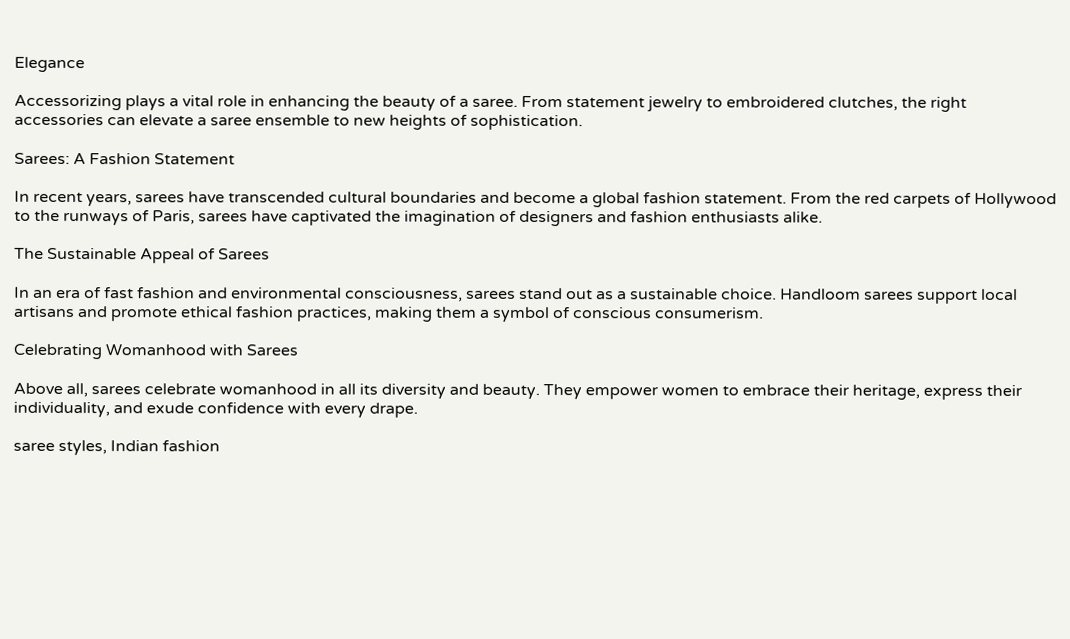Elegance

Accessorizing plays a vital role in enhancing the beauty of a saree. From statement jewelry to embroidered clutches, the right accessories can elevate a saree ensemble to new heights of sophistication.

Sarees: A Fashion Statement

In recent years, sarees have transcended cultural boundaries and become a global fashion statement. From the red carpets of Hollywood to the runways of Paris, sarees have captivated the imagination of designers and fashion enthusiasts alike.

The Sustainable Appeal of Sarees

In an era of fast fashion and environmental consciousness, sarees stand out as a sustainable choice. Handloom sarees support local artisans and promote ethical fashion practices, making them a symbol of conscious consumerism.

Celebrating Womanhood with Sarees

Above all, sarees celebrate womanhood in all its diversity and beauty. They empower women to embrace their heritage, express their individuality, and exude confidence with every drape.

saree styles, Indian fashion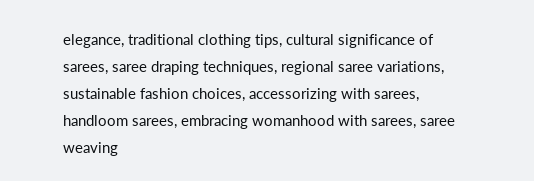elegance, traditional clothing tips, cultural significance of sarees, saree draping techniques, regional saree variations, sustainable fashion choices, accessorizing with sarees, handloom sarees, embracing womanhood with sarees, saree weaving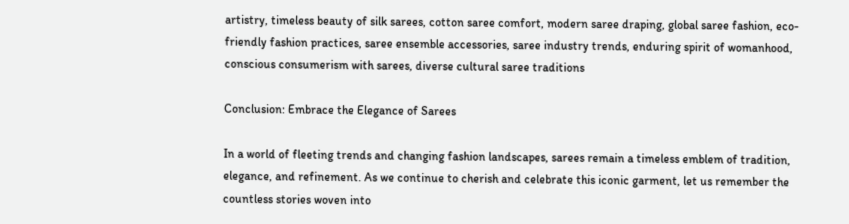artistry, timeless beauty of silk sarees, cotton saree comfort, modern saree draping, global saree fashion, eco-friendly fashion practices, saree ensemble accessories, saree industry trends, enduring spirit of womanhood, conscious consumerism with sarees, diverse cultural saree traditions

Conclusion: Embrace the Elegance of Sarees

In a world of fleeting trends and changing fashion landscapes, sarees remain a timeless emblem of tradition, elegance, and refinement. As we continue to cherish and celebrate this iconic garment, let us remember the countless stories woven into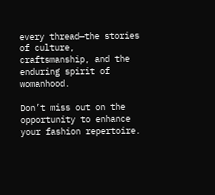every thread—the stories of culture, craftsmanship, and the enduring spirit of womanhood.

Don’t miss out on the opportunity to enhance your fashion repertoire.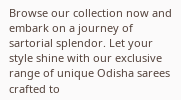Browse our collection now and embark on a journey of sartorial splendor. Let your style shine with our exclusive range of unique Odisha sarees crafted to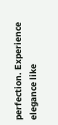perfection. Experience elegance like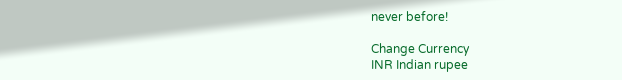never before!

Change Currency
INR Indian rupee